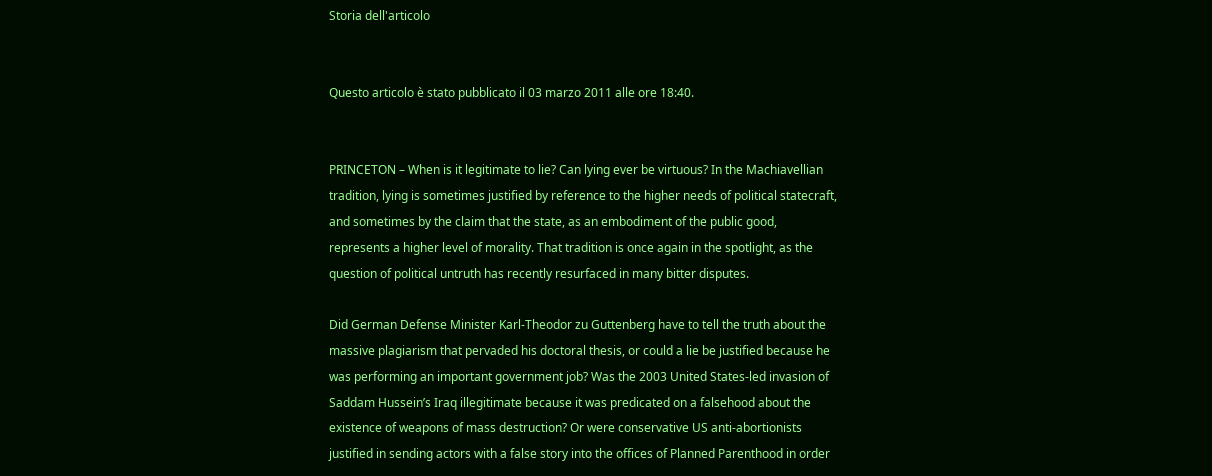Storia dell'articolo


Questo articolo è stato pubblicato il 03 marzo 2011 alle ore 18:40.


PRINCETON – When is it legitimate to lie? Can lying ever be virtuous? In the Machiavellian tradition, lying is sometimes justified by reference to the higher needs of political statecraft, and sometimes by the claim that the state, as an embodiment of the public good, represents a higher level of morality. That tradition is once again in the spotlight, as the question of political untruth has recently resurfaced in many bitter disputes.

Did German Defense Minister Karl-Theodor zu Guttenberg have to tell the truth about the massive plagiarism that pervaded his doctoral thesis, or could a lie be justified because he was performing an important government job? Was the 2003 United States-led invasion of Saddam Hussein’s Iraq illegitimate because it was predicated on a falsehood about the existence of weapons of mass destruction? Or were conservative US anti-abortionists justified in sending actors with a false story into the offices of Planned Parenthood in order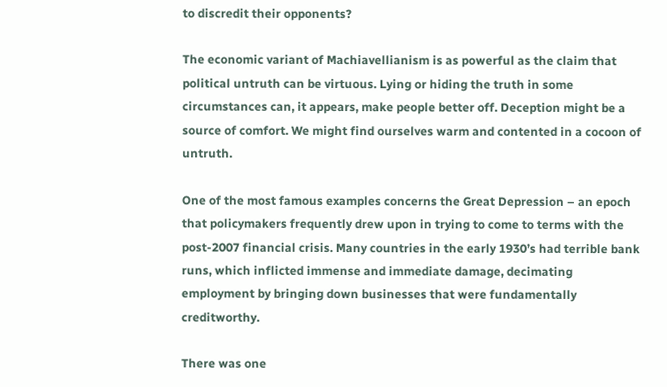to discredit their opponents?

The economic variant of Machiavellianism is as powerful as the claim that political untruth can be virtuous. Lying or hiding the truth in some circumstances can, it appears, make people better off. Deception might be a source of comfort. We might find ourselves warm and contented in a cocoon of untruth.

One of the most famous examples concerns the Great Depression – an epoch that policymakers frequently drew upon in trying to come to terms with the post-2007 financial crisis. Many countries in the early 1930’s had terrible bank runs, which inflicted immense and immediate damage, decimating employment by bringing down businesses that were fundamentally creditworthy.

There was one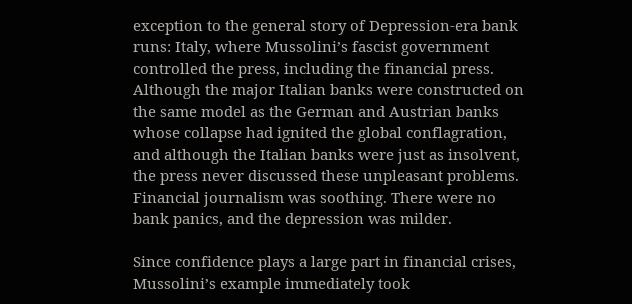exception to the general story of Depression-era bank runs: Italy, where Mussolini’s fascist government controlled the press, including the financial press. Although the major Italian banks were constructed on the same model as the German and Austrian banks whose collapse had ignited the global conflagration, and although the Italian banks were just as insolvent, the press never discussed these unpleasant problems. Financial journalism was soothing. There were no bank panics, and the depression was milder.

Since confidence plays a large part in financial crises, Mussolini’s example immediately took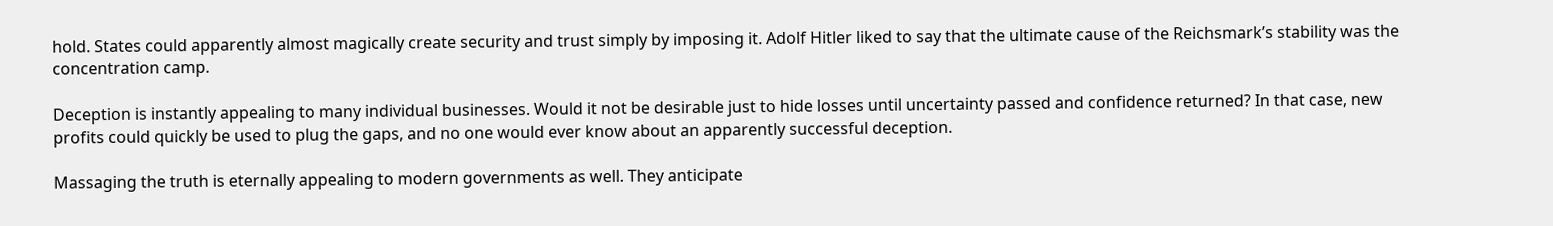hold. States could apparently almost magically create security and trust simply by imposing it. Adolf Hitler liked to say that the ultimate cause of the Reichsmark’s stability was the concentration camp.

Deception is instantly appealing to many individual businesses. Would it not be desirable just to hide losses until uncertainty passed and confidence returned? In that case, new profits could quickly be used to plug the gaps, and no one would ever know about an apparently successful deception.

Massaging the truth is eternally appealing to modern governments as well. They anticipate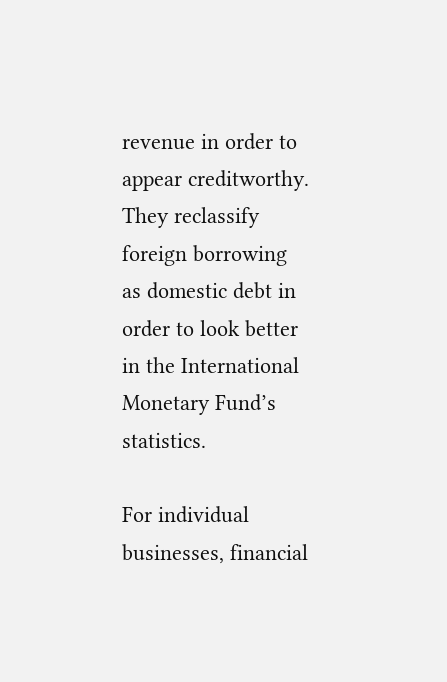revenue in order to appear creditworthy. They reclassify foreign borrowing as domestic debt in order to look better in the International Monetary Fund’s statistics.

For individual businesses, financial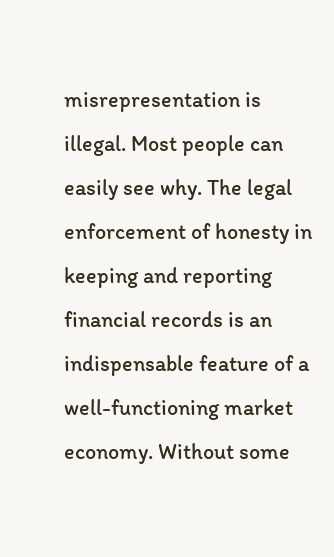misrepresentation is illegal. Most people can easily see why. The legal enforcement of honesty in keeping and reporting financial records is an indispensable feature of a well-functioning market economy. Without some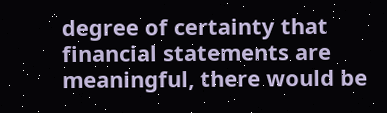degree of certainty that financial statements are meaningful, there would be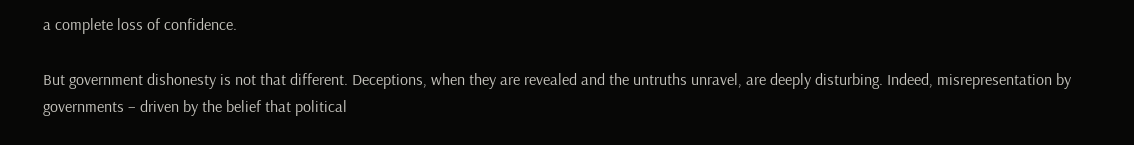a complete loss of confidence.

But government dishonesty is not that different. Deceptions, when they are revealed and the untruths unravel, are deeply disturbing. Indeed, misrepresentation by governments – driven by the belief that political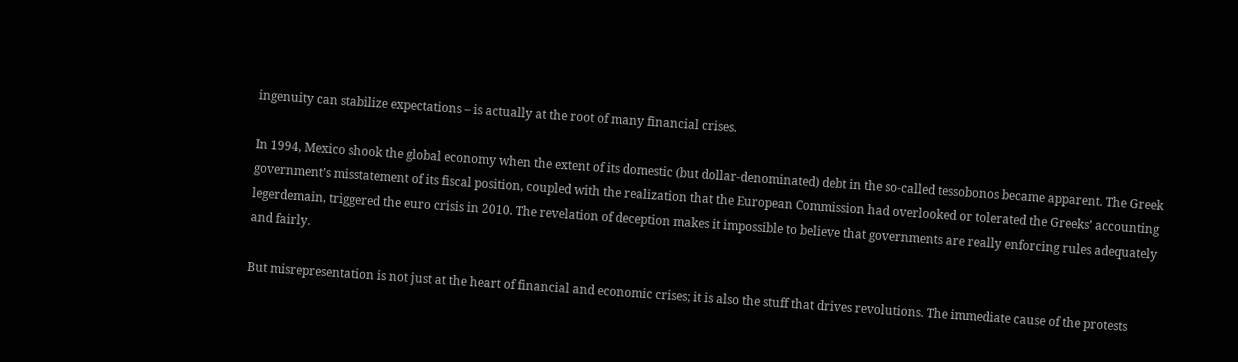ingenuity can stabilize expectations – is actually at the root of many financial crises.

In 1994, Mexico shook the global economy when the extent of its domestic (but dollar-denominated) debt in the so-called tessobonos became apparent. The Greek government’s misstatement of its fiscal position, coupled with the realization that the European Commission had overlooked or tolerated the Greeks’ accounting legerdemain, triggered the euro crisis in 2010. The revelation of deception makes it impossible to believe that governments are really enforcing rules adequately and fairly.

But misrepresentation is not just at the heart of financial and economic crises; it is also the stuff that drives revolutions. The immediate cause of the protests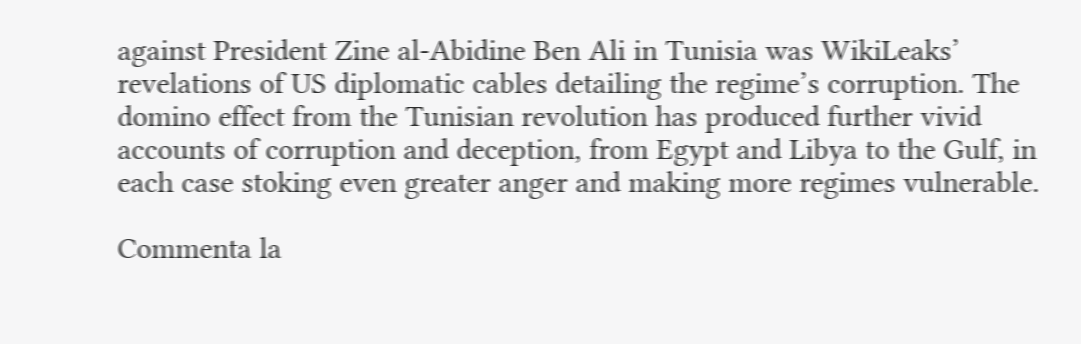against President Zine al-Abidine Ben Ali in Tunisia was WikiLeaks’ revelations of US diplomatic cables detailing the regime’s corruption. The domino effect from the Tunisian revolution has produced further vivid accounts of corruption and deception, from Egypt and Libya to the Gulf, in each case stoking even greater anger and making more regimes vulnerable.

Commenta la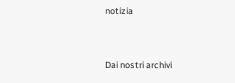notizia


Dai nostri archivi